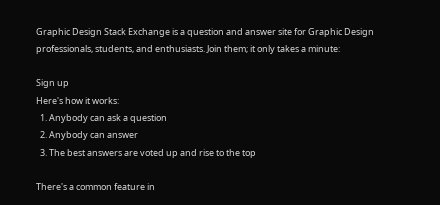Graphic Design Stack Exchange is a question and answer site for Graphic Design professionals, students, and enthusiasts. Join them; it only takes a minute:

Sign up
Here's how it works:
  1. Anybody can ask a question
  2. Anybody can answer
  3. The best answers are voted up and rise to the top

There's a common feature in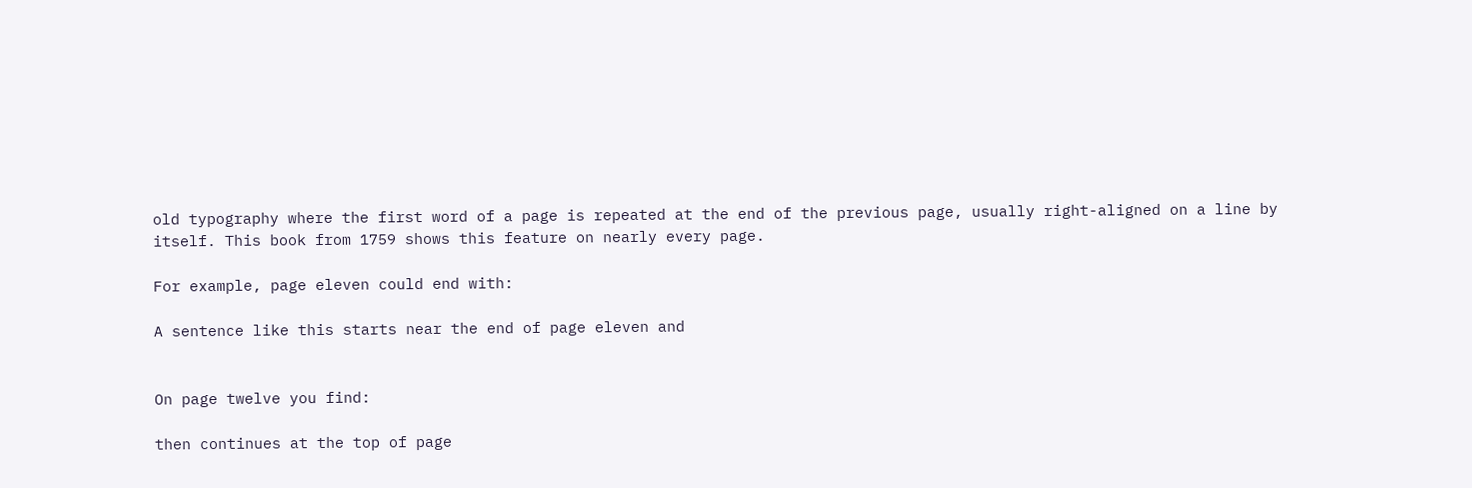old typography where the first word of a page is repeated at the end of the previous page, usually right-aligned on a line by itself. This book from 1759 shows this feature on nearly every page.

For example, page eleven could end with:

A sentence like this starts near the end of page eleven and


On page twelve you find:

then continues at the top of page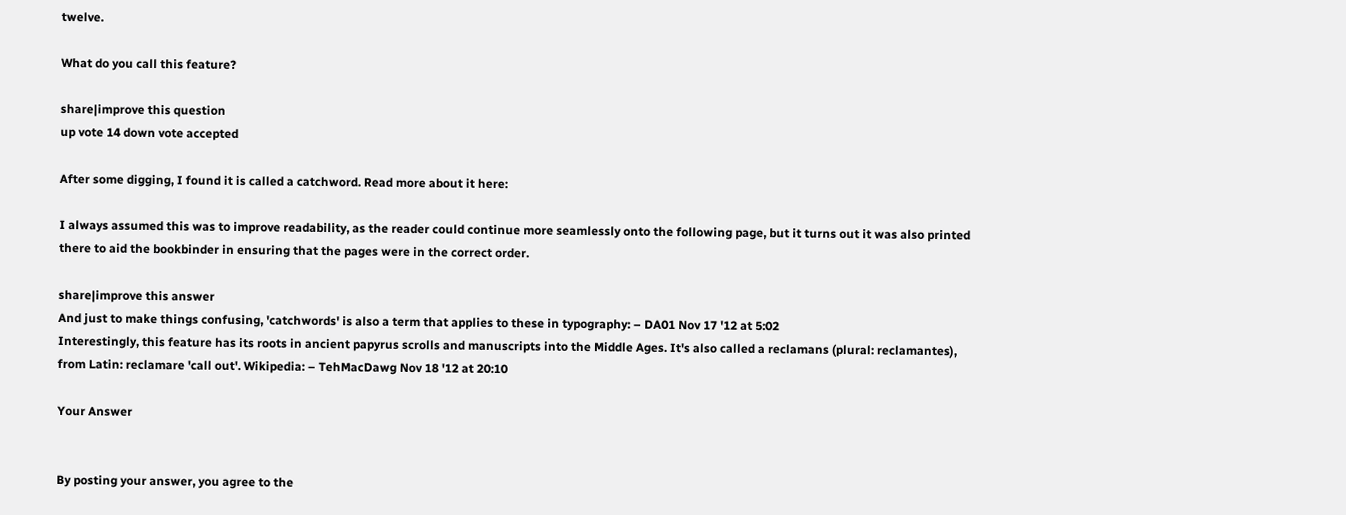twelve.

What do you call this feature?

share|improve this question
up vote 14 down vote accepted

After some digging, I found it is called a catchword. Read more about it here:

I always assumed this was to improve readability, as the reader could continue more seamlessly onto the following page, but it turns out it was also printed there to aid the bookbinder in ensuring that the pages were in the correct order.

share|improve this answer
And just to make things confusing, 'catchwords' is also a term that applies to these in typography: – DA01 Nov 17 '12 at 5:02
Interestingly, this feature has its roots in ancient papyrus scrolls and manuscripts into the Middle Ages. It's also called a reclamans (plural: reclamantes), from Latin: reclamare 'call out'. Wikipedia: – TehMacDawg Nov 18 '12 at 20:10

Your Answer


By posting your answer, you agree to the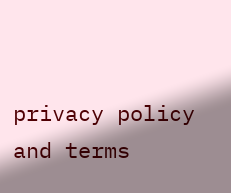privacy policy and terms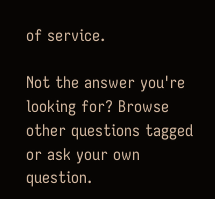of service.

Not the answer you're looking for? Browse other questions tagged or ask your own question.